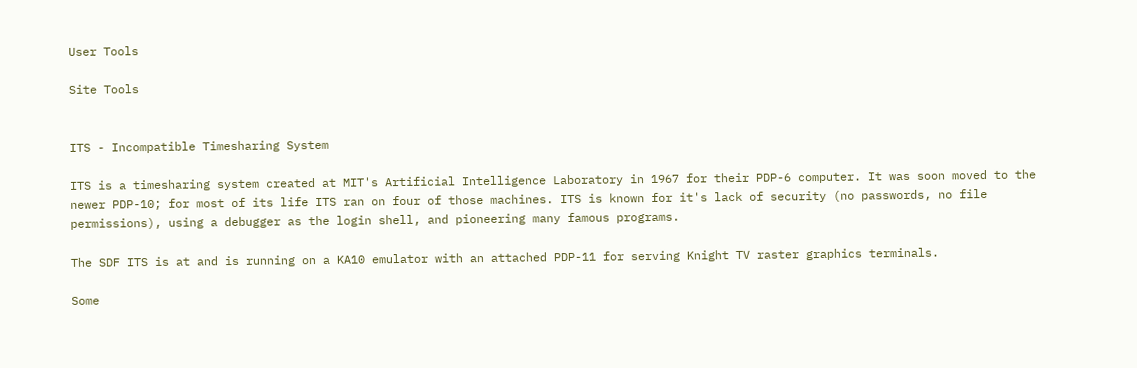User Tools

Site Tools


ITS - Incompatible Timesharing System

ITS is a timesharing system created at MIT's Artificial Intelligence Laboratory in 1967 for their PDP-6 computer. It was soon moved to the newer PDP-10; for most of its life ITS ran on four of those machines. ITS is known for it's lack of security (no passwords, no file permissions), using a debugger as the login shell, and pioneering many famous programs.

The SDF ITS is at and is running on a KA10 emulator with an attached PDP-11 for serving Knight TV raster graphics terminals.

Some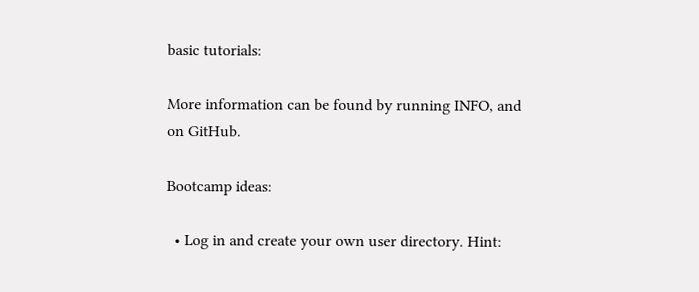basic tutorials:

More information can be found by running INFO, and on GitHub.

Bootcamp ideas:

  • Log in and create your own user directory. Hint: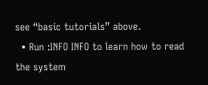see “basic tutorials” above.
  • Run :INFO INFO to learn how to read the system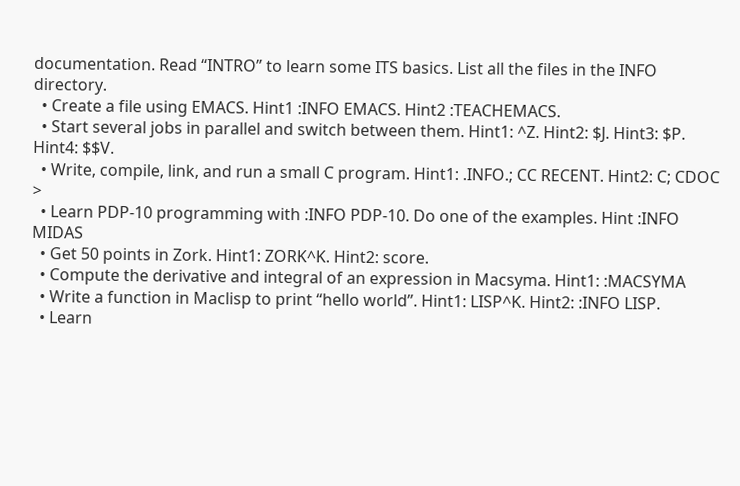documentation. Read “INTRO” to learn some ITS basics. List all the files in the INFO directory.
  • Create a file using EMACS. Hint1 :INFO EMACS. Hint2 :TEACHEMACS.
  • Start several jobs in parallel and switch between them. Hint1: ^Z. Hint2: $J. Hint3: $P. Hint4: $$V.
  • Write, compile, link, and run a small C program. Hint1: .INFO.; CC RECENT. Hint2: C; CDOC >
  • Learn PDP-10 programming with :INFO PDP-10. Do one of the examples. Hint :INFO MIDAS
  • Get 50 points in Zork. Hint1: ZORK^K. Hint2: score.
  • Compute the derivative and integral of an expression in Macsyma. Hint1: :MACSYMA
  • Write a function in Maclisp to print “hello world”. Hint1: LISP^K. Hint2: :INFO LISP.
  • Learn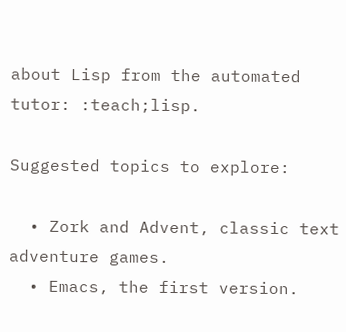about Lisp from the automated tutor: :teach;lisp.

Suggested topics to explore:

  • Zork and Advent, classic text adventure games.
  • Emacs, the first version.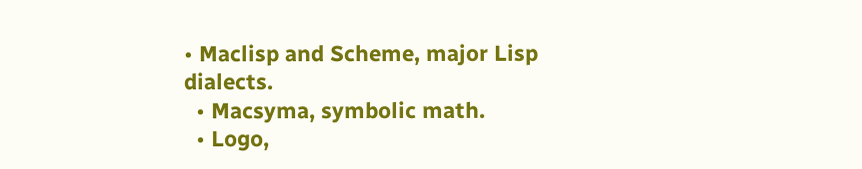• Maclisp and Scheme, major Lisp dialects.
  • Macsyma, symbolic math.
  • Logo,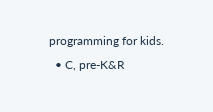programming for kids.
  • C, pre-K&R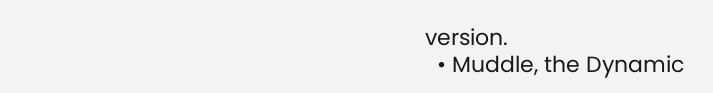version.
  • Muddle, the Dynamic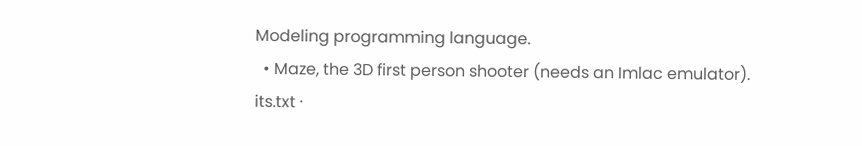Modeling programming language.
  • Maze, the 3D first person shooter (needs an Imlac emulator).
its.txt ·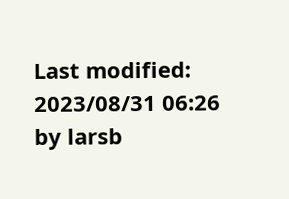Last modified: 2023/08/31 06:26 by larsb